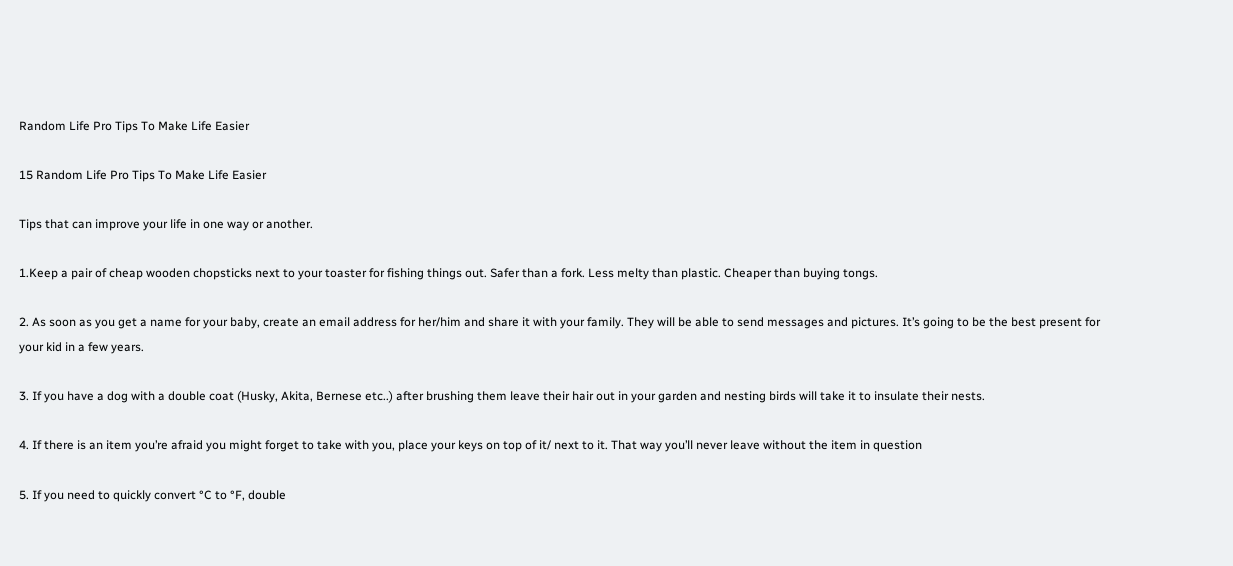Random Life Pro Tips To Make Life Easier

15 Random Life Pro Tips To Make Life Easier

Tips that can improve your life in one way or another.

1.Keep a pair of cheap wooden chopsticks next to your toaster for fishing things out. Safer than a fork. Less melty than plastic. Cheaper than buying tongs.

2. As soon as you get a name for your baby, create an email address for her/him and share it with your family. They will be able to send messages and pictures. It’s going to be the best present for your kid in a few years.

3. If you have a dog with a double coat (Husky, Akita, Bernese etc..) after brushing them leave their hair out in your garden and nesting birds will take it to insulate their nests.

4. If there is an item you’re afraid you might forget to take with you, place your keys on top of it/ next to it. That way you’ll never leave without the item in question

5. If you need to quickly convert °C to °F, double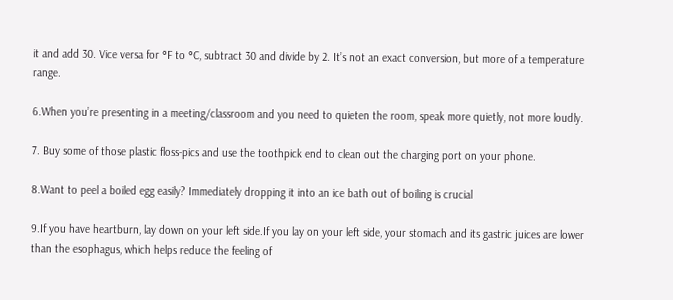it and add 30. Vice versa for °F to °C, subtract 30 and divide by 2. It’s not an exact conversion, but more of a temperature range.

6.When you’re presenting in a meeting/classroom and you need to quieten the room, speak more quietly, not more loudly.

7. Buy some of those plastic floss-pics and use the toothpick end to clean out the charging port on your phone.

8.Want to peel a boiled egg easily? Immediately dropping it into an ice bath out of boiling is crucial

9.If you have heartburn, lay down on your left side.If you lay on your left side, your stomach and its gastric juices are lower than the esophagus, which helps reduce the feeling of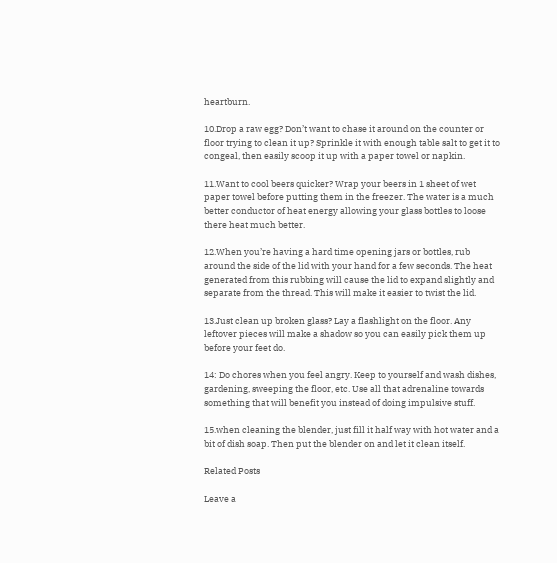heartburn.

10.Drop a raw egg? Don’t want to chase it around on the counter or floor trying to clean it up? Sprinkle it with enough table salt to get it to congeal, then easily scoop it up with a paper towel or napkin.

11.Want to cool beers quicker? Wrap your beers in 1 sheet of wet paper towel before putting them in the freezer. The water is a much better conductor of heat energy allowing your glass bottles to loose there heat much better.

12.When you’re having a hard time opening jars or bottles, rub around the side of the lid with your hand for a few seconds. The heat generated from this rubbing will cause the lid to expand slightly and separate from the thread. This will make it easier to twist the lid.

13.Just clean up broken glass? Lay a flashlight on the floor. Any leftover pieces will make a shadow so you can easily pick them up before your feet do.

14: Do chores when you feel angry. Keep to yourself and wash dishes, gardening, sweeping the floor, etc. Use all that adrenaline towards something that will benefit you instead of doing impulsive stuff.

15.when cleaning the blender, just fill it half way with hot water and a bit of dish soap. Then put the blender on and let it clean itself.

Related Posts

Leave a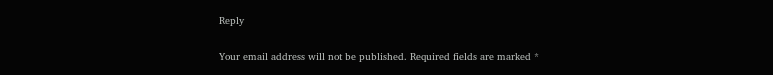Reply

Your email address will not be published. Required fields are marked *